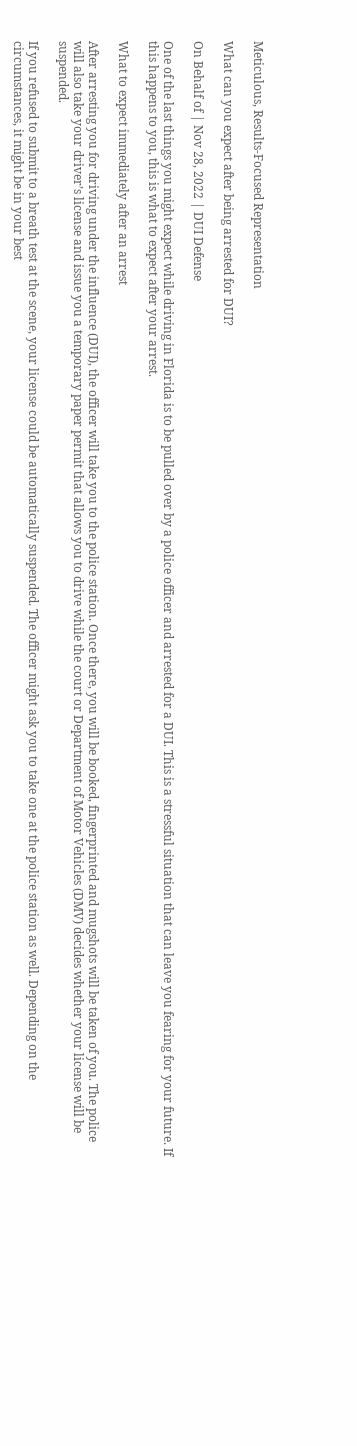Meticulous, Results-Focused Representation

What can you expect after being arrested for DUI?

On Behalf of | Nov 28, 2022 | DUI Defense

One of the last things you might expect while driving in Florida is to be pulled over by a police officer and arrested for a DUI. This is a stressful situation that can leave you fearing for your future. If this happens to you, this is what to expect after your arrest.

What to expect immediately after an arrest

After arresting you for driving under the influence (DUI), the officer will take you to the police station. Once there, you will be booked, fingerprinted and mugshots will be taken of you. The police will also take your driver’s license and issue you a temporary paper permit that allows you to drive while the court or Department of Motor Vehicles (DMV) decides whether your license will be suspended.

If you refused to submit to a breath test at the scene, your license could be automatically suspended. The officer might ask you to take one at the police station as well. Depending on the circumstances, it might be in your best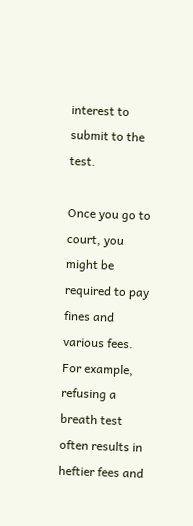interest to submit to the test.

Once you go to court, you might be required to pay fines and various fees. For example, refusing a breath test often results in heftier fees and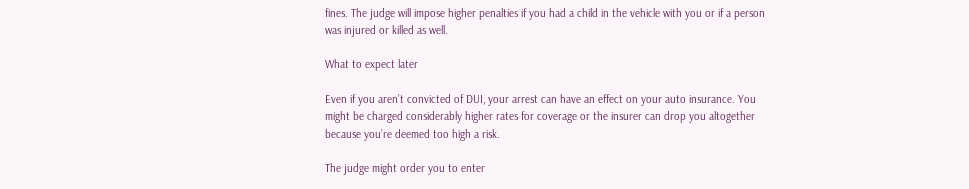fines. The judge will impose higher penalties if you had a child in the vehicle with you or if a person was injured or killed as well.

What to expect later

Even if you aren’t convicted of DUI, your arrest can have an effect on your auto insurance. You might be charged considerably higher rates for coverage or the insurer can drop you altogether because you’re deemed too high a risk.

The judge might order you to enter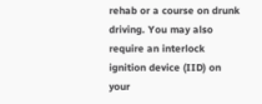rehab or a course on drunk driving. You may also require an interlock ignition device (IID) on your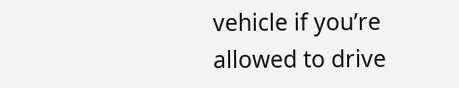vehicle if you’re allowed to drive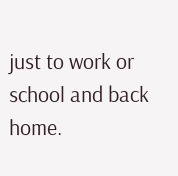just to work or school and back home.